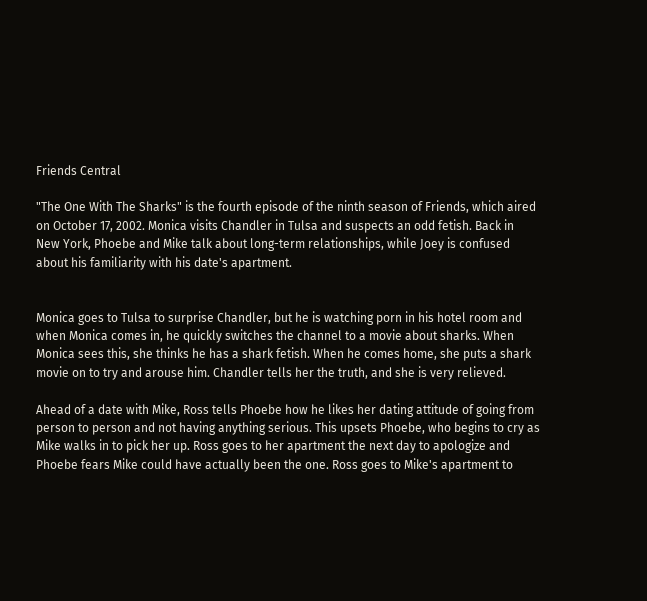Friends Central

"The One With The Sharks" is the fourth episode of the ninth season of Friends, which aired on October 17, 2002. Monica visits Chandler in Tulsa and suspects an odd fetish. Back in New York, Phoebe and Mike talk about long-term relationships, while Joey is confused about his familiarity with his date's apartment.


Monica goes to Tulsa to surprise Chandler, but he is watching porn in his hotel room and when Monica comes in, he quickly switches the channel to a movie about sharks. When Monica sees this, she thinks he has a shark fetish. When he comes home, she puts a shark movie on to try and arouse him. Chandler tells her the truth, and she is very relieved.

Ahead of a date with Mike, Ross tells Phoebe how he likes her dating attitude of going from person to person and not having anything serious. This upsets Phoebe, who begins to cry as Mike walks in to pick her up. Ross goes to her apartment the next day to apologize and Phoebe fears Mike could have actually been the one. Ross goes to Mike's apartment to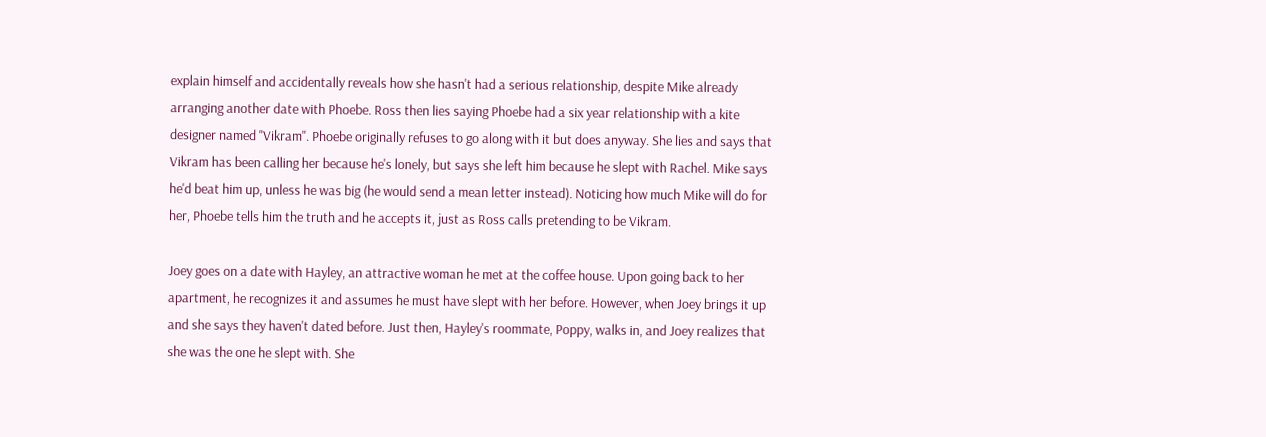explain himself and accidentally reveals how she hasn't had a serious relationship, despite Mike already arranging another date with Phoebe. Ross then lies saying Phoebe had a six year relationship with a kite designer named "Vikram". Phoebe originally refuses to go along with it but does anyway. She lies and says that Vikram has been calling her because he's lonely, but says she left him because he slept with Rachel. Mike says he'd beat him up, unless he was big (he would send a mean letter instead). Noticing how much Mike will do for her, Phoebe tells him the truth and he accepts it, just as Ross calls pretending to be Vikram.

Joey goes on a date with Hayley, an attractive woman he met at the coffee house. Upon going back to her apartment, he recognizes it and assumes he must have slept with her before. However, when Joey brings it up and she says they haven't dated before. Just then, Hayley's roommate, Poppy, walks in, and Joey realizes that she was the one he slept with. She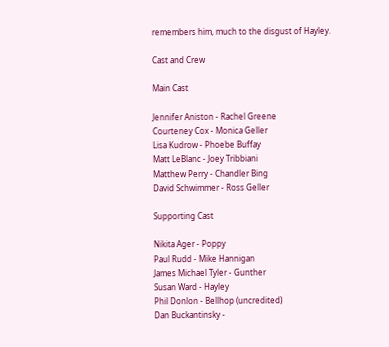remembers him, much to the disgust of Hayley.

Cast and Crew

Main Cast

Jennifer Aniston - Rachel Greene
Courteney Cox - Monica Geller
Lisa Kudrow - Phoebe Buffay
Matt LeBlanc - Joey Tribbiani
Matthew Perry - Chandler Bing
David Schwimmer - Ross Geller

Supporting Cast

Nikita Ager - Poppy
Paul Rudd - Mike Hannigan
James Michael Tyler - Gunther
Susan Ward - Hayley
Phil Donlon - Bellhop (uncredited)
Dan Buckantinsky -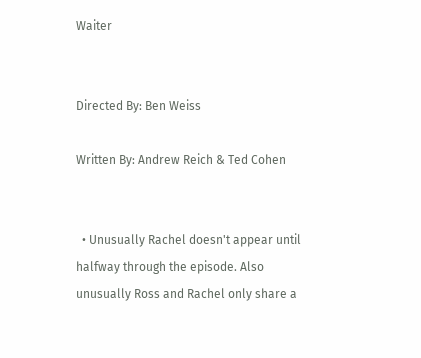Waiter


Directed By: Ben Weiss

Written By: Andrew Reich & Ted Cohen


  • Unusually Rachel doesn't appear until halfway through the episode. Also unusually Ross and Rachel only share a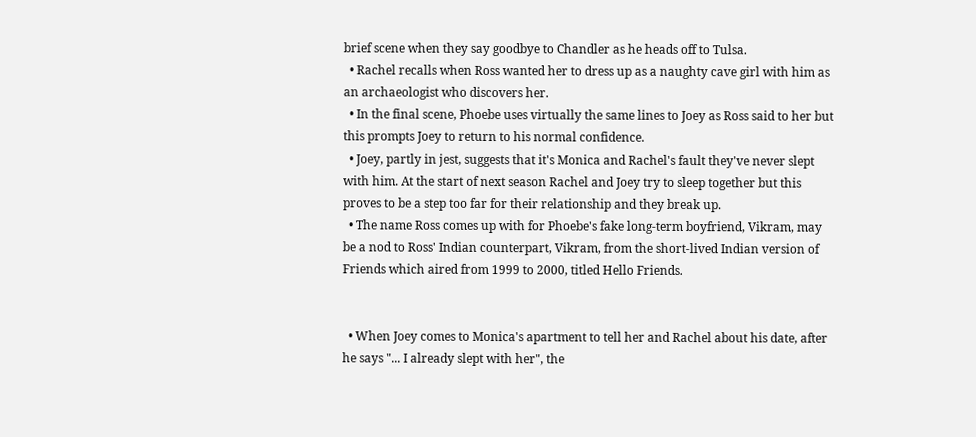brief scene when they say goodbye to Chandler as he heads off to Tulsa.
  • Rachel recalls when Ross wanted her to dress up as a naughty cave girl with him as an archaeologist who discovers her.
  • In the final scene, Phoebe uses virtually the same lines to Joey as Ross said to her but this prompts Joey to return to his normal confidence.
  • Joey, partly in jest, suggests that it's Monica and Rachel's fault they've never slept with him. At the start of next season Rachel and Joey try to sleep together but this proves to be a step too far for their relationship and they break up.
  • The name Ross comes up with for Phoebe's fake long-term boyfriend, Vikram, may be a nod to Ross' Indian counterpart, Vikram, from the short-lived Indian version of Friends which aired from 1999 to 2000, titled Hello Friends.


  • When Joey comes to Monica's apartment to tell her and Rachel about his date, after he says "... I already slept with her", the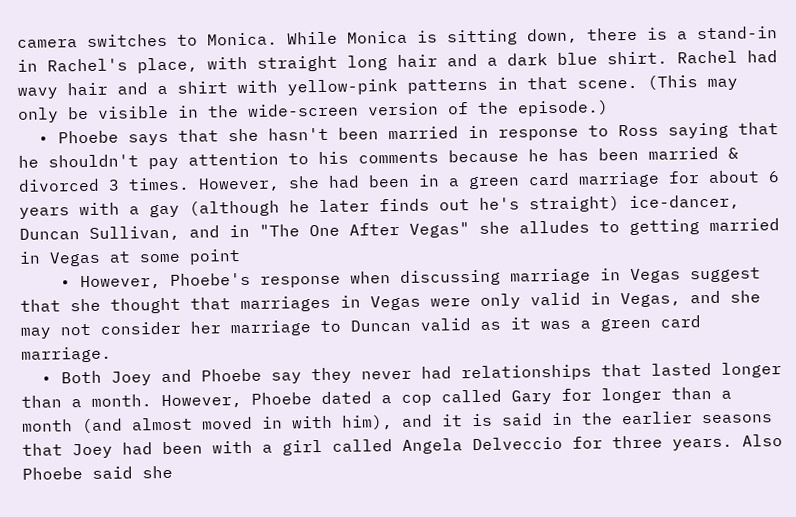camera switches to Monica. While Monica is sitting down, there is a stand-in in Rachel's place, with straight long hair and a dark blue shirt. Rachel had wavy hair and a shirt with yellow-pink patterns in that scene. (This may only be visible in the wide-screen version of the episode.)
  • Phoebe says that she hasn't been married in response to Ross saying that he shouldn't pay attention to his comments because he has been married & divorced 3 times. However, she had been in a green card marriage for about 6 years with a gay (although he later finds out he's straight) ice-dancer, Duncan Sullivan, and in "The One After Vegas" she alludes to getting married in Vegas at some point
    • However, Phoebe's response when discussing marriage in Vegas suggest that she thought that marriages in Vegas were only valid in Vegas, and she may not consider her marriage to Duncan valid as it was a green card marriage.
  • Both Joey and Phoebe say they never had relationships that lasted longer than a month. However, Phoebe dated a cop called Gary for longer than a month (and almost moved in with him), and it is said in the earlier seasons that Joey had been with a girl called Angela Delveccio for three years. Also Phoebe said she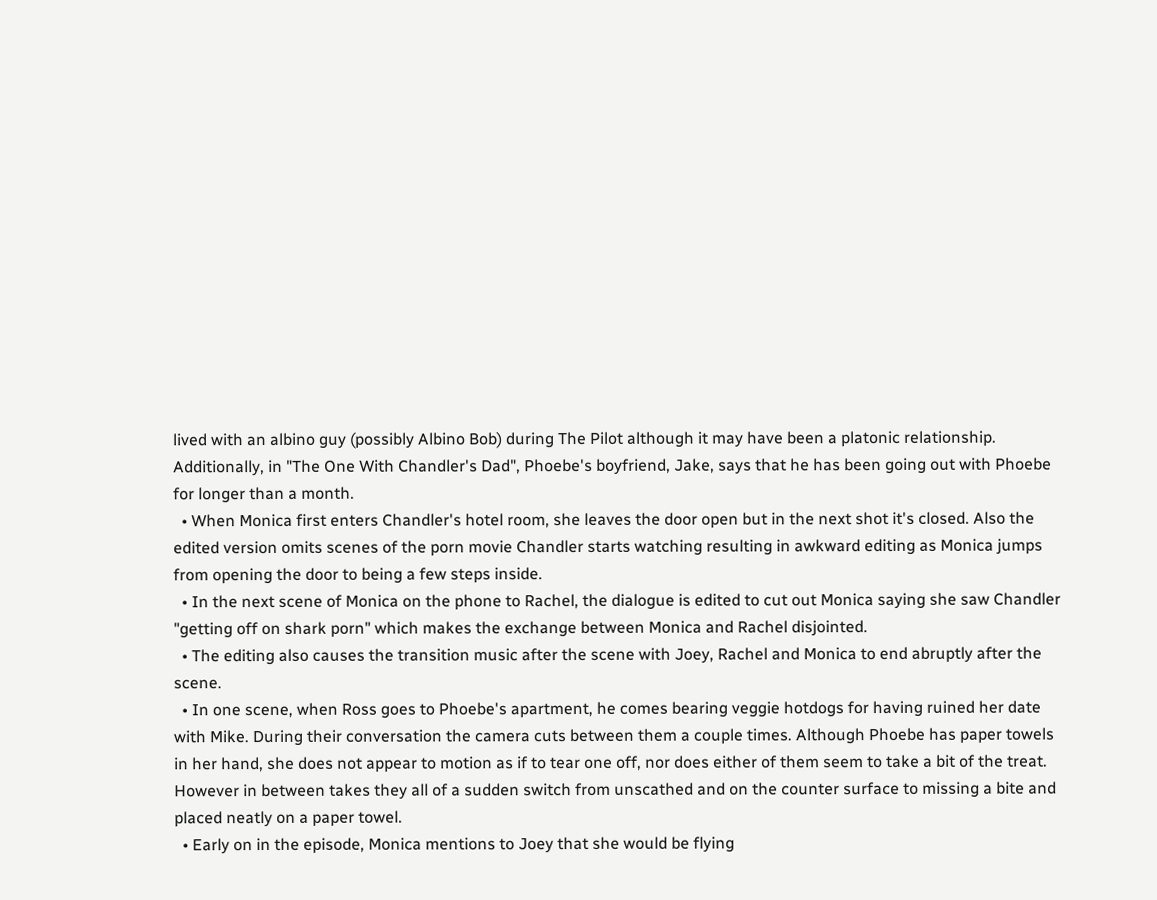lived with an albino guy (possibly Albino Bob) during The Pilot although it may have been a platonic relationship. Additionally, in "The One With Chandler's Dad", Phoebe's boyfriend, Jake, says that he has been going out with Phoebe for longer than a month.
  • When Monica first enters Chandler's hotel room, she leaves the door open but in the next shot it's closed. Also the edited version omits scenes of the porn movie Chandler starts watching resulting in awkward editing as Monica jumps from opening the door to being a few steps inside.
  • In the next scene of Monica on the phone to Rachel, the dialogue is edited to cut out Monica saying she saw Chandler "getting off on shark porn" which makes the exchange between Monica and Rachel disjointed.
  • The editing also causes the transition music after the scene with Joey, Rachel and Monica to end abruptly after the scene.
  • In one scene, when Ross goes to Phoebe's apartment, he comes bearing veggie hotdogs for having ruined her date with Mike. During their conversation the camera cuts between them a couple times. Although Phoebe has paper towels in her hand, she does not appear to motion as if to tear one off, nor does either of them seem to take a bit of the treat. However in between takes they all of a sudden switch from unscathed and on the counter surface to missing a bite and placed neatly on a paper towel.
  • Early on in the episode, Monica mentions to Joey that she would be flying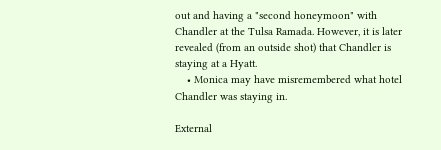out and having a "second honeymoon" with Chandler at the Tulsa Ramada. However, it is later revealed (from an outside shot) that Chandler is staying at a Hyatt.
    • Monica may have misremembered what hotel Chandler was staying in.

External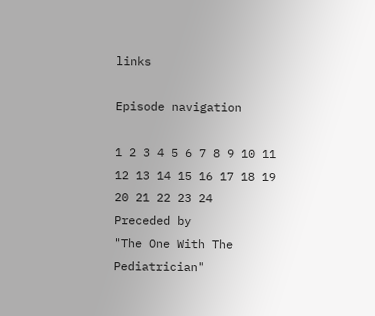links

Episode navigation

1 2 3 4 5 6 7 8 9 10 11 12 13 14 15 16 17 18 19 20 21 22 23 24
Preceded by
"The One With The Pediatrician"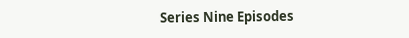Series Nine Episodes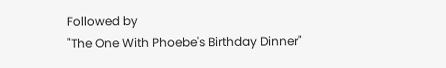Followed by
"The One With Phoebe's Birthday Dinner"